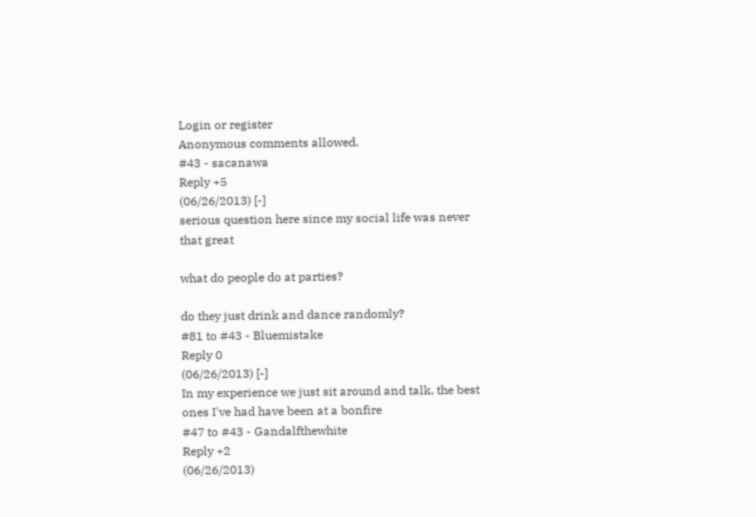Login or register
Anonymous comments allowed.
#43 - sacanawa
Reply +5
(06/26/2013) [-]
serious question here since my social life was never that great

what do people do at parties?

do they just drink and dance randomly?
#81 to #43 - Bluemistake
Reply 0
(06/26/2013) [-]
In my experience we just sit around and talk, the best ones I've had have been at a bonfire
#47 to #43 - Gandalfthewhite
Reply +2
(06/26/2013)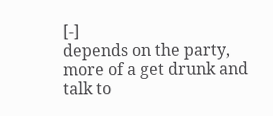[-]
depends on the party, more of a get drunk and talk to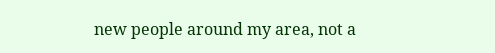new people around my area, not a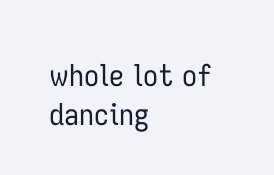whole lot of dancing